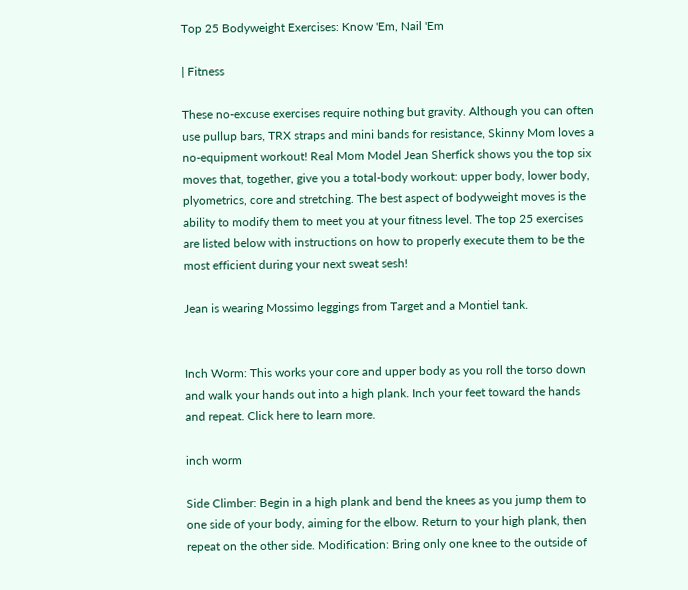Top 25 Bodyweight Exercises: Know 'Em, Nail 'Em

| Fitness

These no-excuse exercises require nothing but gravity. Although you can often use pullup bars, TRX straps and mini bands for resistance, Skinny Mom loves a no-equipment workout! Real Mom Model Jean Sherfick shows you the top six moves that, together, give you a total-body workout: upper body, lower body, plyometrics, core and stretching. The best aspect of bodyweight moves is the ability to modify them to meet you at your fitness level. The top 25 exercises are listed below with instructions on how to properly execute them to be the most efficient during your next sweat sesh!

Jean is wearing Mossimo leggings from Target and a Montiel tank.


Inch Worm: This works your core and upper body as you roll the torso down and walk your hands out into a high plank. Inch your feet toward the hands and repeat. Click here to learn more.

inch worm

Side Climber: Begin in a high plank and bend the knees as you jump them to one side of your body, aiming for the elbow. Return to your high plank, then repeat on the other side. Modification: Bring only one knee to the outside of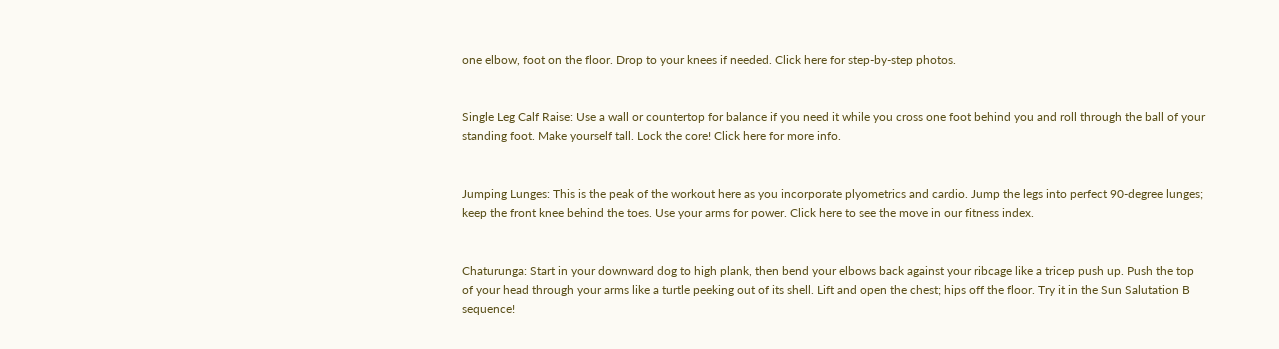one elbow, foot on the floor. Drop to your knees if needed. Click here for step-by-step photos.


Single Leg Calf Raise: Use a wall or countertop for balance if you need it while you cross one foot behind you and roll through the ball of your standing foot. Make yourself tall. Lock the core! Click here for more info.


Jumping Lunges: This is the peak of the workout here as you incorporate plyometrics and cardio. Jump the legs into perfect 90-degree lunges; keep the front knee behind the toes. Use your arms for power. Click here to see the move in our fitness index.


Chaturunga: Start in your downward dog to high plank, then bend your elbows back against your ribcage like a tricep push up. Push the top of your head through your arms like a turtle peeking out of its shell. Lift and open the chest; hips off the floor. Try it in the Sun Salutation B sequence!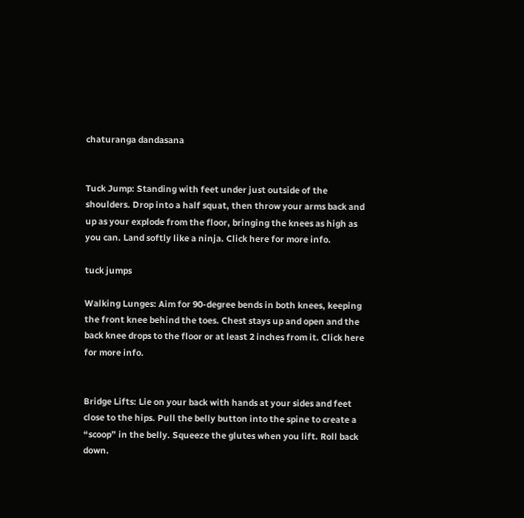chaturanga dandasana


Tuck Jump: Standing with feet under just outside of the shoulders. Drop into a half squat, then throw your arms back and up as your explode from the floor, bringing the knees as high as you can. Land softly like a ninja. Click here for more info.

tuck jumps

Walking Lunges: Aim for 90-degree bends in both knees, keeping the front knee behind the toes. Chest stays up and open and the back knee drops to the floor or at least 2 inches from it. Click here for more info.


Bridge Lifts: Lie on your back with hands at your sides and feet close to the hips. Pull the belly button into the spine to create a “scoop” in the belly. Squeeze the glutes when you lift. Roll back down.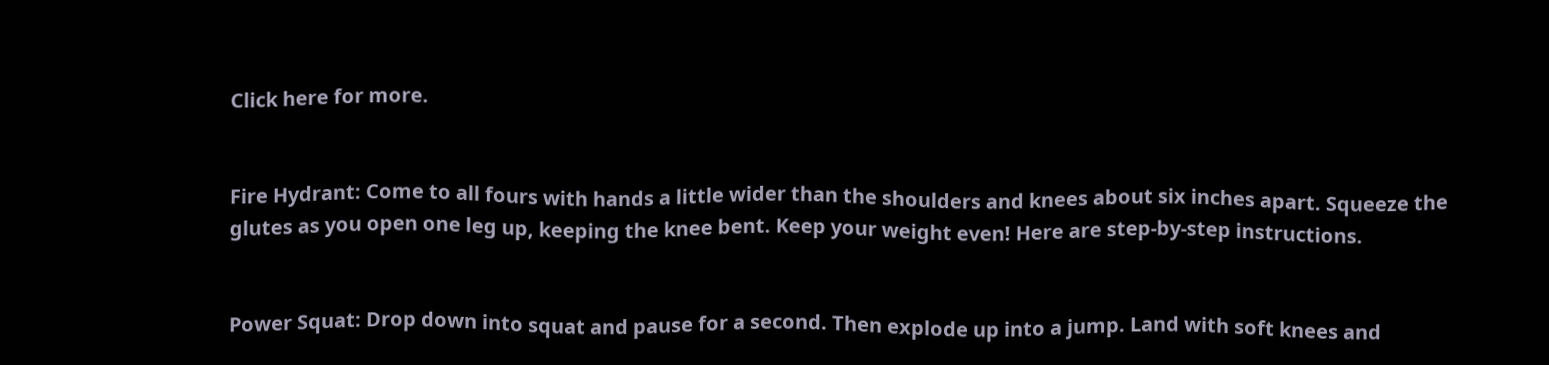Click here for more.


Fire Hydrant: Come to all fours with hands a little wider than the shoulders and knees about six inches apart. Squeeze the glutes as you open one leg up, keeping the knee bent. Keep your weight even! Here are step-by-step instructions.


Power Squat: Drop down into squat and pause for a second. Then explode up into a jump. Land with soft knees and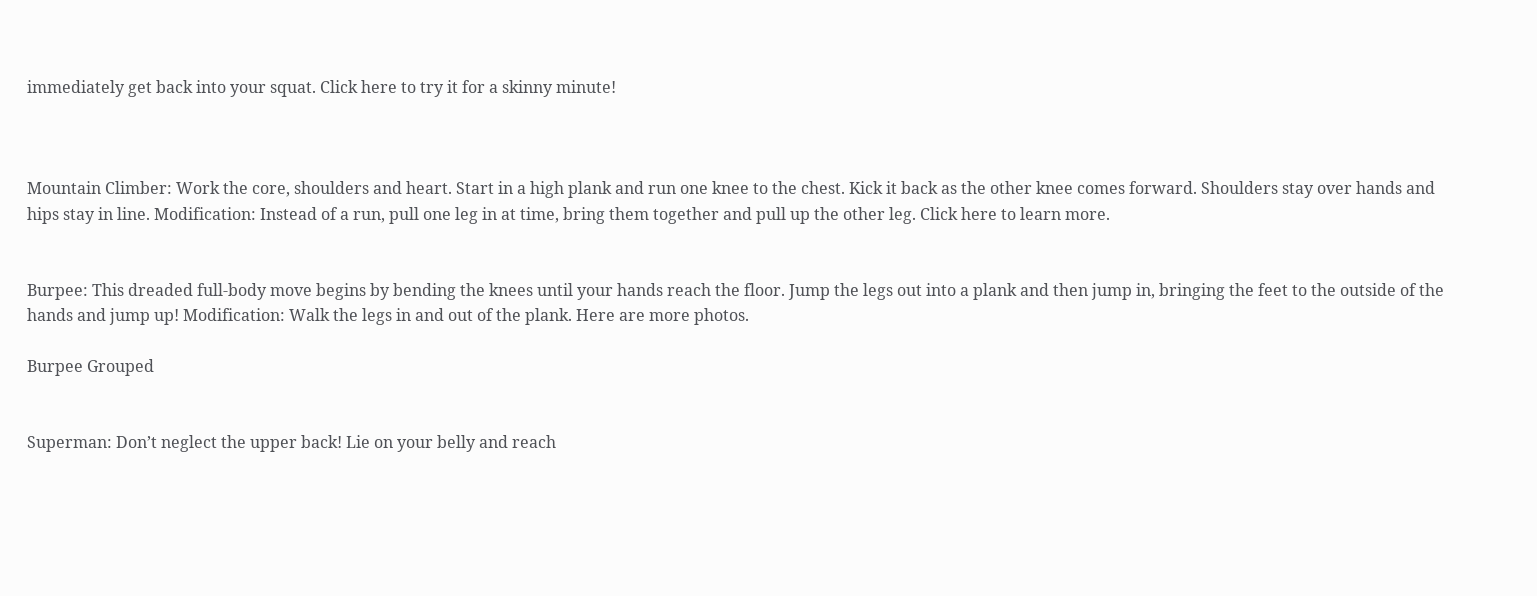immediately get back into your squat. Click here to try it for a skinny minute!



Mountain Climber: Work the core, shoulders and heart. Start in a high plank and run one knee to the chest. Kick it back as the other knee comes forward. Shoulders stay over hands and hips stay in line. Modification: Instead of a run, pull one leg in at time, bring them together and pull up the other leg. Click here to learn more.


Burpee: This dreaded full-body move begins by bending the knees until your hands reach the floor. Jump the legs out into a plank and then jump in, bringing the feet to the outside of the hands and jump up! Modification: Walk the legs in and out of the plank. Here are more photos.

Burpee Grouped


Superman: Don’t neglect the upper back! Lie on your belly and reach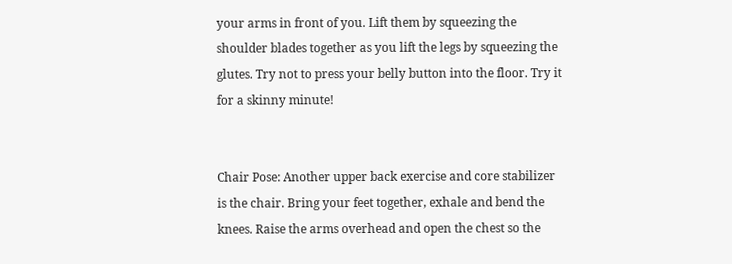your arms in front of you. Lift them by squeezing the shoulder blades together as you lift the legs by squeezing the glutes. Try not to press your belly button into the floor. Try it for a skinny minute!


Chair Pose: Another upper back exercise and core stabilizer is the chair. Bring your feet together, exhale and bend the knees. Raise the arms overhead and open the chest so the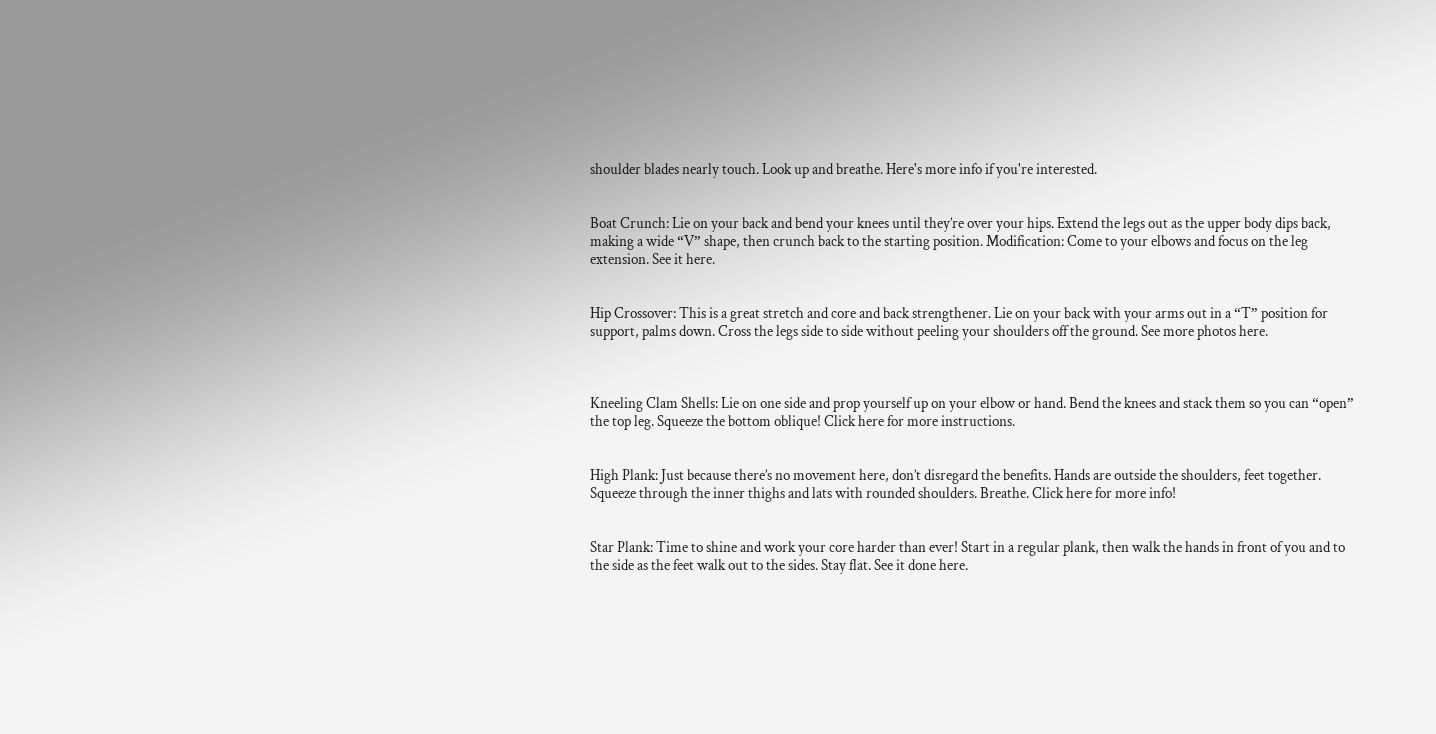shoulder blades nearly touch. Look up and breathe. Here's more info if you're interested.


Boat Crunch: Lie on your back and bend your knees until they’re over your hips. Extend the legs out as the upper body dips back, making a wide “V” shape, then crunch back to the starting position. Modification: Come to your elbows and focus on the leg extension. See it here.


Hip Crossover: This is a great stretch and core and back strengthener. Lie on your back with your arms out in a “T” position for support, palms down. Cross the legs side to side without peeling your shoulders off the ground. See more photos here.



Kneeling Clam Shells: Lie on one side and prop yourself up on your elbow or hand. Bend the knees and stack them so you can “open” the top leg. Squeeze the bottom oblique! Click here for more instructions.


High Plank: Just because there’s no movement here, don’t disregard the benefits. Hands are outside the shoulders, feet together. Squeeze through the inner thighs and lats with rounded shoulders. Breathe. Click here for more info!


Star Plank: Time to shine and work your core harder than ever! Start in a regular plank, then walk the hands in front of you and to the side as the feet walk out to the sides. Stay flat. See it done here.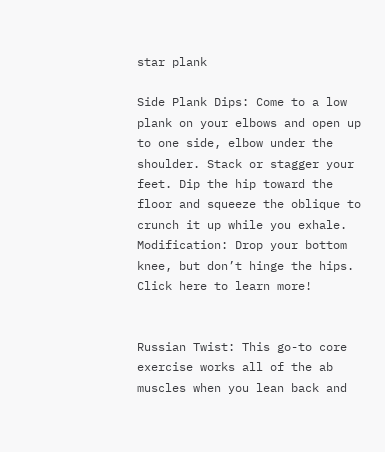star plank

Side Plank Dips: Come to a low plank on your elbows and open up to one side, elbow under the shoulder. Stack or stagger your feet. Dip the hip toward the floor and squeeze the oblique to crunch it up while you exhale. Modification: Drop your bottom knee, but don’t hinge the hips. Click here to learn more!


Russian Twist: This go-to core exercise works all of the ab muscles when you lean back and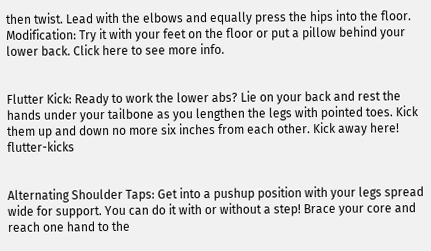then twist. Lead with the elbows and equally press the hips into the floor. Modification: Try it with your feet on the floor or put a pillow behind your lower back. Click here to see more info.


Flutter Kick: Ready to work the lower abs? Lie on your back and rest the hands under your tailbone as you lengthen the legs with pointed toes. Kick them up and down no more six inches from each other. Kick away here! flutter-kicks


Alternating Shoulder Taps: Get into a pushup position with your legs spread wide for support. You can do it with or without a step! Brace your core and reach one hand to the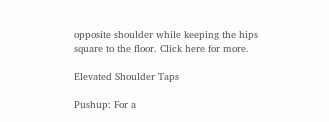opposite shoulder while keeping the hips square to the floor. Click here for more.

Elevated Shoulder Taps

Pushup: For a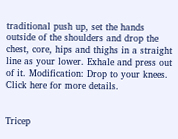traditional push up, set the hands outside of the shoulders and drop the chest, core, hips and thighs in a straight line as your lower. Exhale and press out of it. Modification: Drop to your knees. Click here for more details.


Tricep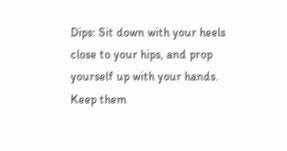Dips: Sit down with your heels close to your hips, and prop yourself up with your hands. Keep them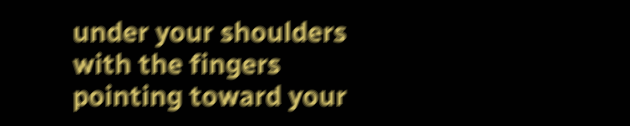under your shoulders with the fingers pointing toward your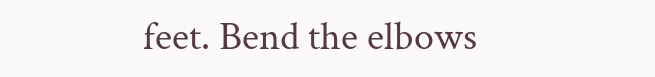feet. Bend the elbows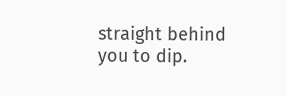straight behind you to dip.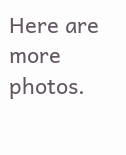Here are more photos.